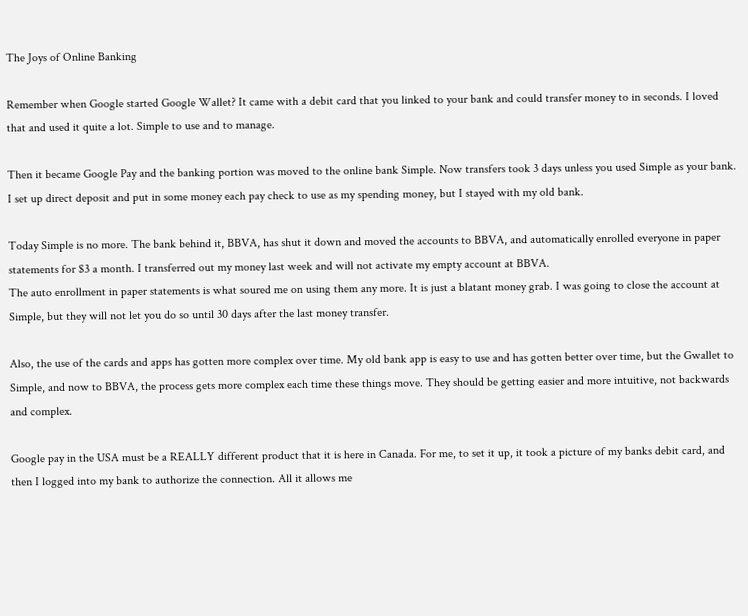The Joys of Online Banking

Remember when Google started Google Wallet? It came with a debit card that you linked to your bank and could transfer money to in seconds. I loved that and used it quite a lot. Simple to use and to manage.

Then it became Google Pay and the banking portion was moved to the online bank Simple. Now transfers took 3 days unless you used Simple as your bank. I set up direct deposit and put in some money each pay check to use as my spending money, but I stayed with my old bank.

Today Simple is no more. The bank behind it, BBVA, has shut it down and moved the accounts to BBVA, and automatically enrolled everyone in paper statements for $3 a month. I transferred out my money last week and will not activate my empty account at BBVA.
The auto enrollment in paper statements is what soured me on using them any more. It is just a blatant money grab. I was going to close the account at Simple, but they will not let you do so until 30 days after the last money transfer.

Also, the use of the cards and apps has gotten more complex over time. My old bank app is easy to use and has gotten better over time, but the Gwallet to Simple, and now to BBVA, the process gets more complex each time these things move. They should be getting easier and more intuitive, not backwards and complex.

Google pay in the USA must be a REALLY different product that it is here in Canada. For me, to set it up, it took a picture of my banks debit card, and then I logged into my bank to authorize the connection. All it allows me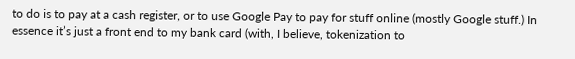to do is to pay at a cash register, or to use Google Pay to pay for stuff online (mostly Google stuff.) In essence it’s just a front end to my bank card (with, I believe, tokenization to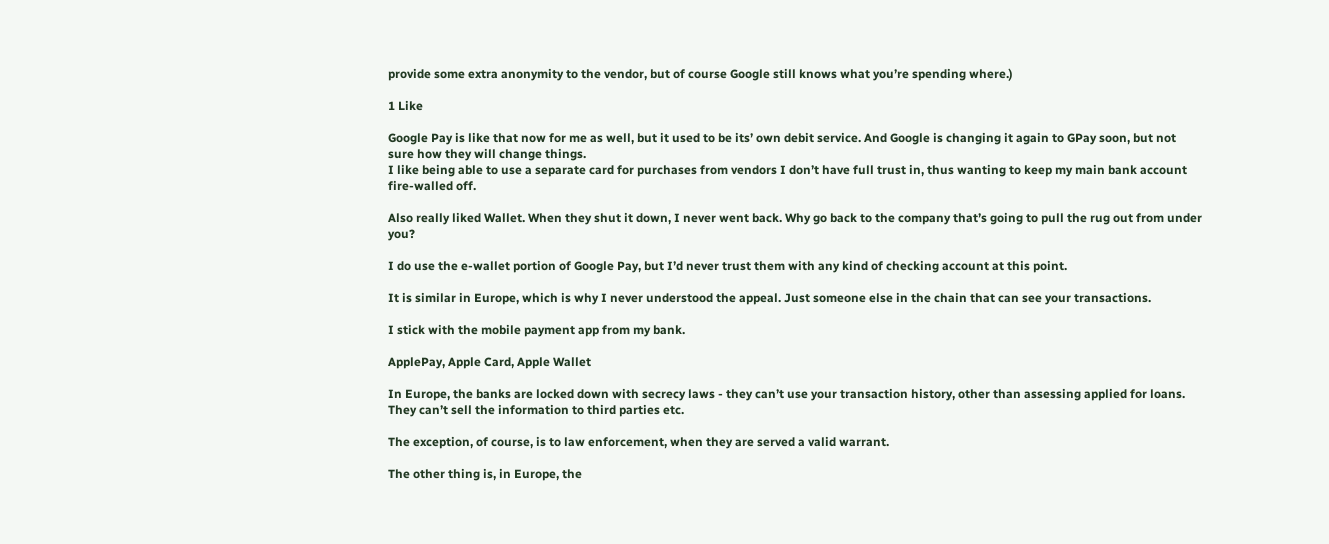provide some extra anonymity to the vendor, but of course Google still knows what you’re spending where.)

1 Like

Google Pay is like that now for me as well, but it used to be its’ own debit service. And Google is changing it again to GPay soon, but not sure how they will change things.
I like being able to use a separate card for purchases from vendors I don’t have full trust in, thus wanting to keep my main bank account fire-walled off.

Also really liked Wallet. When they shut it down, I never went back. Why go back to the company that’s going to pull the rug out from under you?

I do use the e-wallet portion of Google Pay, but I’d never trust them with any kind of checking account at this point.

It is similar in Europe, which is why I never understood the appeal. Just someone else in the chain that can see your transactions.

I stick with the mobile payment app from my bank.

ApplePay, Apple Card, Apple Wallet

In Europe, the banks are locked down with secrecy laws - they can’t use your transaction history, other than assessing applied for loans. They can’t sell the information to third parties etc.

The exception, of course, is to law enforcement, when they are served a valid warrant.

The other thing is, in Europe, the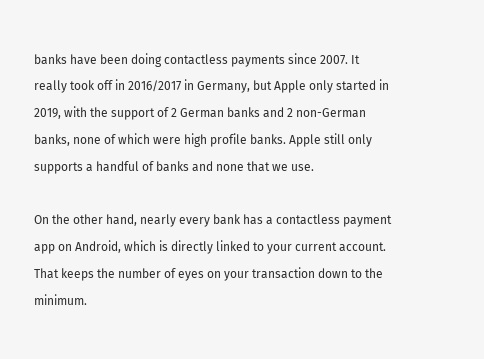banks have been doing contactless payments since 2007. It really took off in 2016/2017 in Germany, but Apple only started in 2019, with the support of 2 German banks and 2 non-German banks, none of which were high profile banks. Apple still only supports a handful of banks and none that we use.

On the other hand, nearly every bank has a contactless payment app on Android, which is directly linked to your current account. That keeps the number of eyes on your transaction down to the minimum.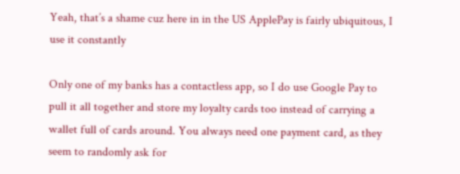Yeah, that’s a shame cuz here in in the US ApplePay is fairly ubiquitous, I use it constantly

Only one of my banks has a contactless app, so I do use Google Pay to pull it all together and store my loyalty cards too instead of carrying a wallet full of cards around. You always need one payment card, as they seem to randomly ask for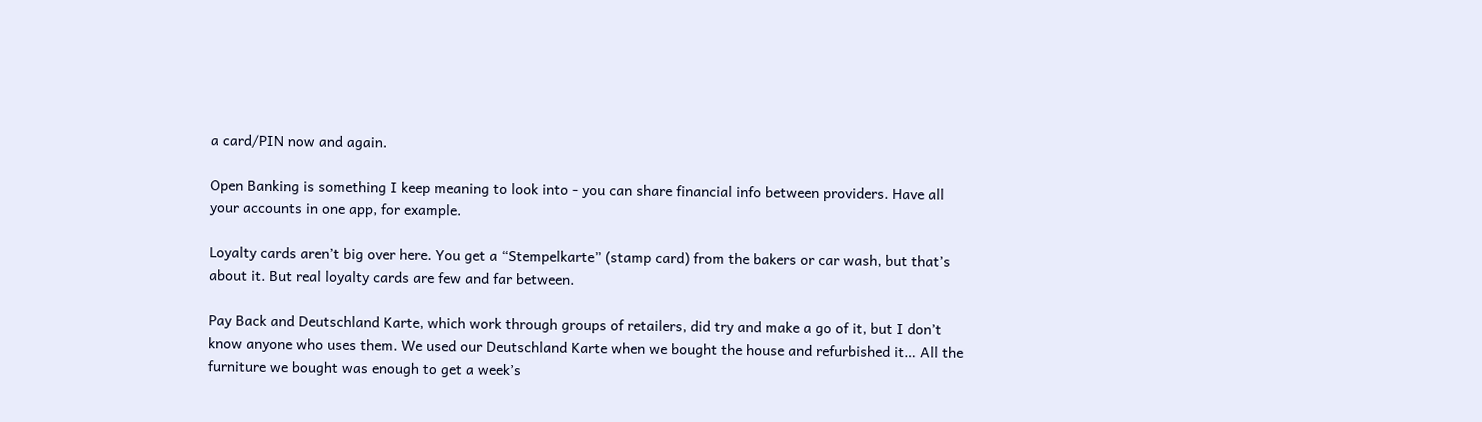a card/PIN now and again.

Open Banking is something I keep meaning to look into - you can share financial info between providers. Have all your accounts in one app, for example.

Loyalty cards aren’t big over here. You get a “Stempelkarte” (stamp card) from the bakers or car wash, but that’s about it. But real loyalty cards are few and far between.

Pay Back and Deutschland Karte, which work through groups of retailers, did try and make a go of it, but I don’t know anyone who uses them. We used our Deutschland Karte when we bought the house and refurbished it… All the furniture we bought was enough to get a week’s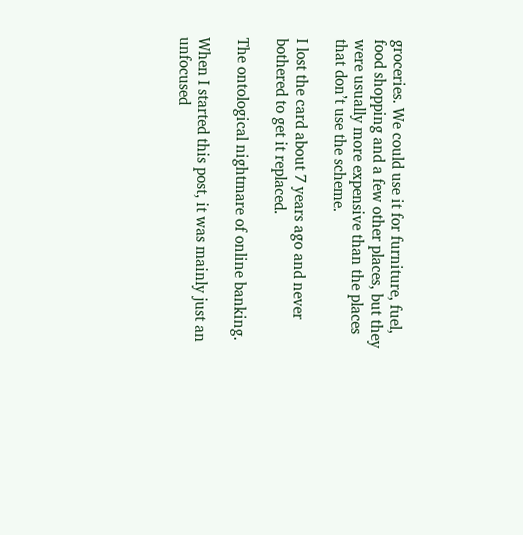groceries. We could use it for furniture, fuel, food shopping and a few other places, but they were usually more expensive than the places that don’t use the scheme.

I lost the card about 7 years ago and never bothered to get it replaced.

The ontological nightmare of online banking.

When I started this post, it was mainly just an unfocused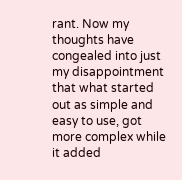rant. Now my thoughts have congealed into just my disappointment that what started out as simple and easy to use, got more complex while it added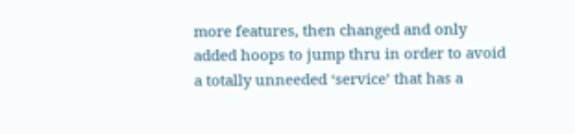more features, then changed and only added hoops to jump thru in order to avoid a totally unneeded ‘service’ that has a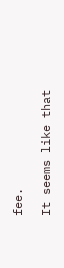fee.

It seems like that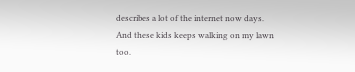describes a lot of the internet now days. And these kids keeps walking on my lawn too.